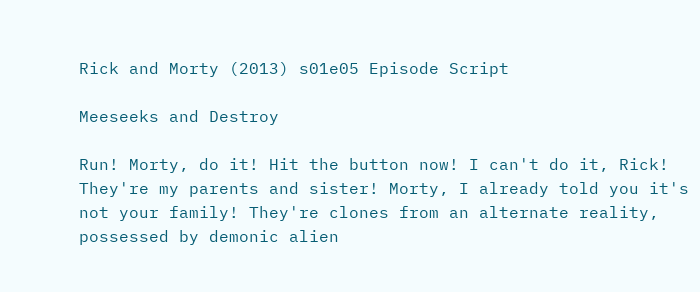Rick and Morty (2013) s01e05 Episode Script

Meeseeks and Destroy

Run! Morty, do it! Hit the button now! I can't do it, Rick! They're my parents and sister! Morty, I already told you it's not your family! They're clones from an alternate reality, possessed by demonic alien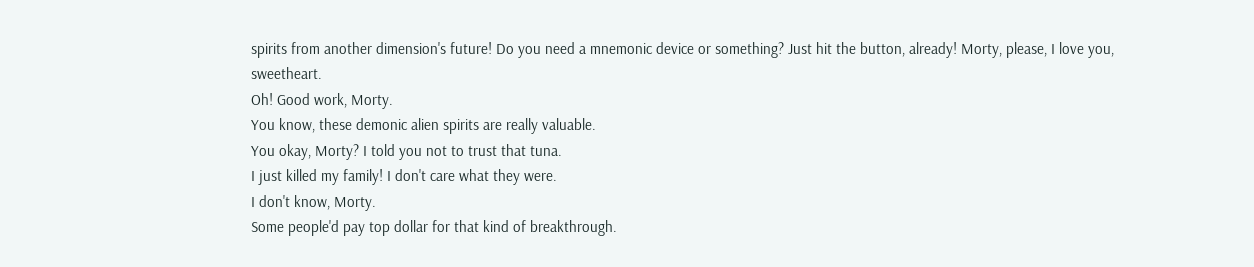spirits from another dimension's future! Do you need a mnemonic device or something? Just hit the button, already! Morty, please, I love you, sweetheart.
Oh! Good work, Morty.
You know, these demonic alien spirits are really valuable.
You okay, Morty? I told you not to trust that tuna.
I just killed my family! I don't care what they were.
I don't know, Morty.
Some people'd pay top dollar for that kind of breakthrough.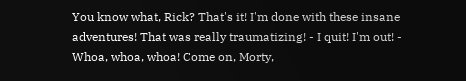You know what, Rick? That's it! I'm done with these insane adventures! That was really traumatizing! - I quit! I'm out! - Whoa, whoa, whoa! Come on, Morty,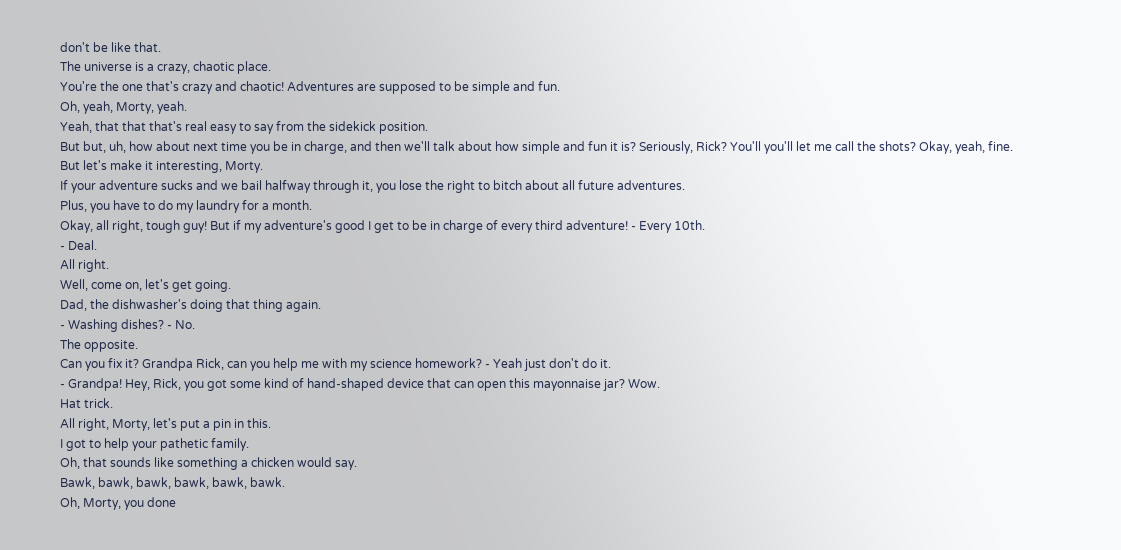don't be like that.
The universe is a crazy, chaotic place.
You're the one that's crazy and chaotic! Adventures are supposed to be simple and fun.
Oh, yeah, Morty, yeah.
Yeah, that that that's real easy to say from the sidekick position.
But but, uh, how about next time you be in charge, and then we'll talk about how simple and fun it is? Seriously, Rick? You'll you'll let me call the shots? Okay, yeah, fine.
But let's make it interesting, Morty.
If your adventure sucks and we bail halfway through it, you lose the right to bitch about all future adventures.
Plus, you have to do my laundry for a month.
Okay, all right, tough guy! But if my adventure's good I get to be in charge of every third adventure! - Every 10th.
- Deal.
All right.
Well, come on, let's get going.
Dad, the dishwasher's doing that thing again.
- Washing dishes? - No.
The opposite.
Can you fix it? Grandpa Rick, can you help me with my science homework? - Yeah just don't do it.
- Grandpa! Hey, Rick, you got some kind of hand-shaped device that can open this mayonnaise jar? Wow.
Hat trick.
All right, Morty, let's put a pin in this.
I got to help your pathetic family.
Oh, that sounds like something a chicken would say.
Bawk, bawk, bawk, bawk, bawk, bawk.
Oh, Morty, you done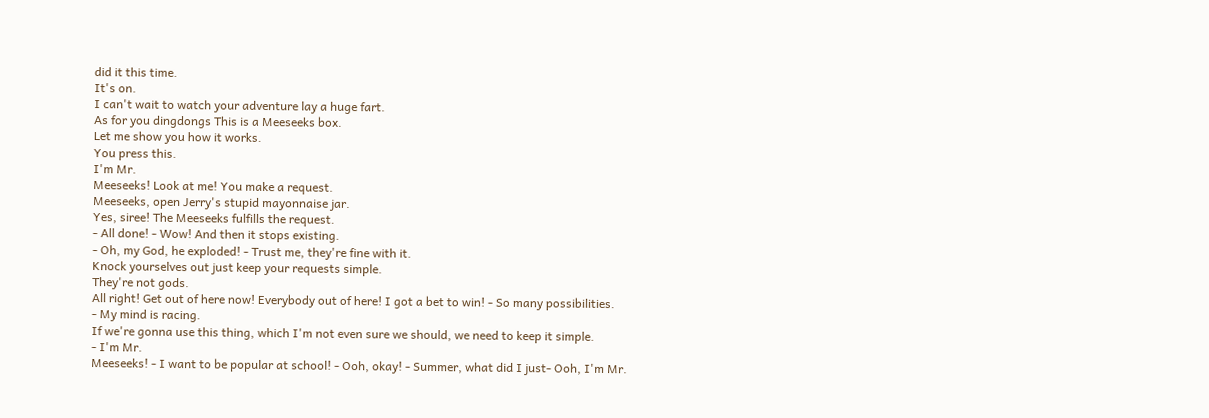did it this time.
It's on.
I can't wait to watch your adventure lay a huge fart.
As for you dingdongs This is a Meeseeks box.
Let me show you how it works.
You press this.
I'm Mr.
Meeseeks! Look at me! You make a request.
Meeseeks, open Jerry's stupid mayonnaise jar.
Yes, siree! The Meeseeks fulfills the request.
- All done! - Wow! And then it stops existing.
- Oh, my God, he exploded! - Trust me, they're fine with it.
Knock yourselves out just keep your requests simple.
They're not gods.
All right! Get out of here now! Everybody out of here! I got a bet to win! - So many possibilities.
- My mind is racing.
If we're gonna use this thing, which I'm not even sure we should, we need to keep it simple.
- I'm Mr.
Meeseeks! - I want to be popular at school! - Ooh, okay! - Summer, what did I just- Ooh, I'm Mr.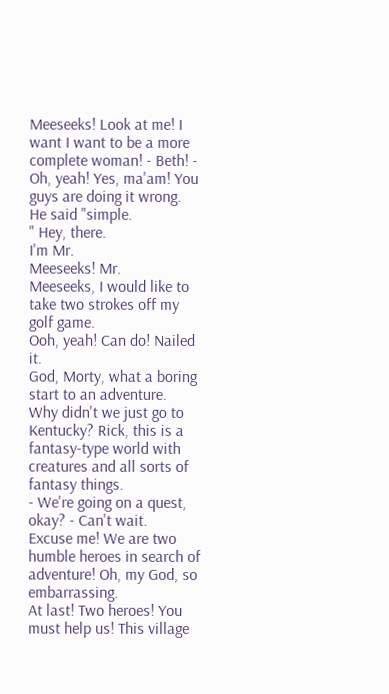Meeseeks! Look at me! I want I want to be a more complete woman! - Beth! - Oh, yeah! Yes, ma'am! You guys are doing it wrong.
He said "simple.
" Hey, there.
I'm Mr.
Meeseeks! Mr.
Meeseeks, I would like to take two strokes off my golf game.
Ooh, yeah! Can do! Nailed it.
God, Morty, what a boring start to an adventure.
Why didn't we just go to Kentucky? Rick, this is a fantasy-type world with creatures and all sorts of fantasy things.
- We're going on a quest, okay? - Can't wait.
Excuse me! We are two humble heroes in search of adventure! Oh, my God, so embarrassing.
At last! Two heroes! You must help us! This village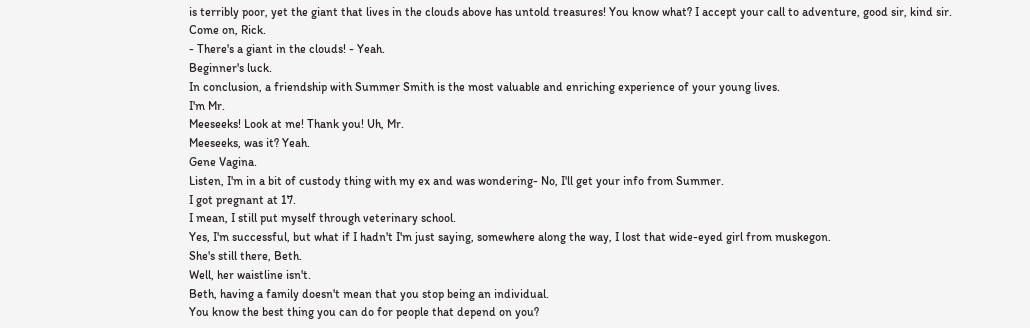is terribly poor, yet the giant that lives in the clouds above has untold treasures! You know what? I accept your call to adventure, good sir, kind sir.
Come on, Rick.
- There's a giant in the clouds! - Yeah.
Beginner's luck.
In conclusion, a friendship with Summer Smith is the most valuable and enriching experience of your young lives.
I'm Mr.
Meeseeks! Look at me! Thank you! Uh, Mr.
Meeseeks, was it? Yeah.
Gene Vagina.
Listen, I'm in a bit of custody thing with my ex and was wondering- No, I'll get your info from Summer.
I got pregnant at 17.
I mean, I still put myself through veterinary school.
Yes, I'm successful, but what if I hadn't I'm just saying, somewhere along the way, I lost that wide-eyed girl from muskegon.
She's still there, Beth.
Well, her waistline isn't.
Beth, having a family doesn't mean that you stop being an individual.
You know the best thing you can do for people that depend on you?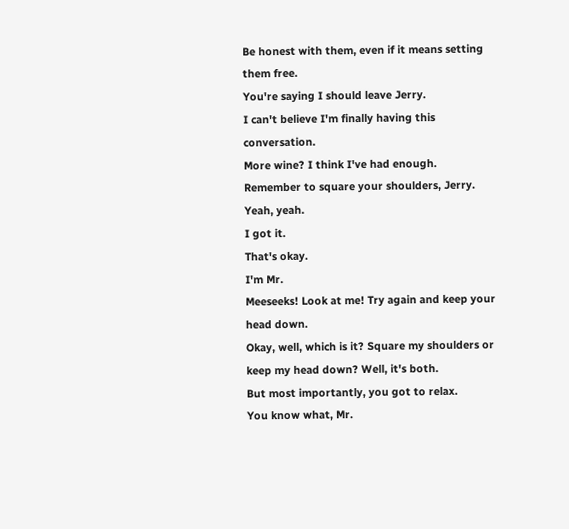Be honest with them, even if it means setting them free.
You're saying I should leave Jerry.
I can't believe I'm finally having this conversation.
More wine? I think I've had enough.
Remember to square your shoulders, Jerry.
Yeah, yeah.
I got it.
That's okay.
I'm Mr.
Meeseeks! Look at me! Try again and keep your head down.
Okay, well, which is it? Square my shoulders or keep my head down? Well, it's both.
But most importantly, you got to relax.
You know what, Mr.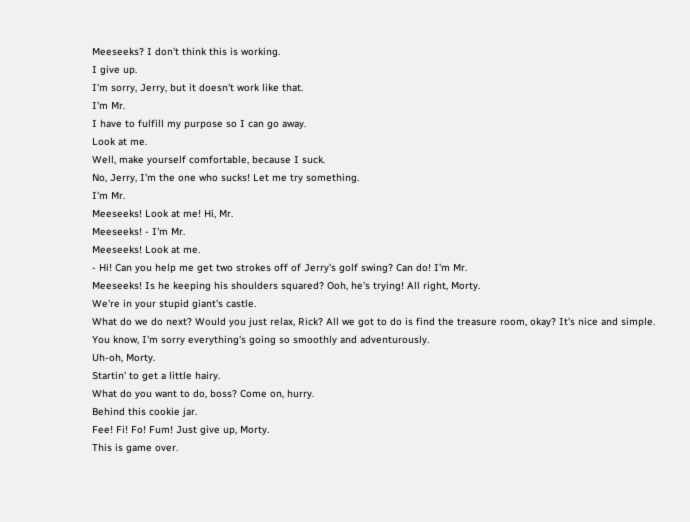Meeseeks? I don't think this is working.
I give up.
I'm sorry, Jerry, but it doesn't work like that.
I'm Mr.
I have to fulfill my purpose so I can go away.
Look at me.
Well, make yourself comfortable, because I suck.
No, Jerry, I'm the one who sucks! Let me try something.
I'm Mr.
Meeseeks! Look at me! Hi, Mr.
Meeseeks! - I'm Mr.
Meeseeks! Look at me.
- Hi! Can you help me get two strokes off of Jerry's golf swing? Can do! I'm Mr.
Meeseeks! Is he keeping his shoulders squared? Ooh, he's trying! All right, Morty.
We're in your stupid giant's castle.
What do we do next? Would you just relax, Rick? All we got to do is find the treasure room, okay? It's nice and simple.
You know, I'm sorry everything's going so smoothly and adventurously.
Uh-oh, Morty.
Startin' to get a little hairy.
What do you want to do, boss? Come on, hurry.
Behind this cookie jar.
Fee! Fi! Fo! Fum! Just give up, Morty.
This is game over.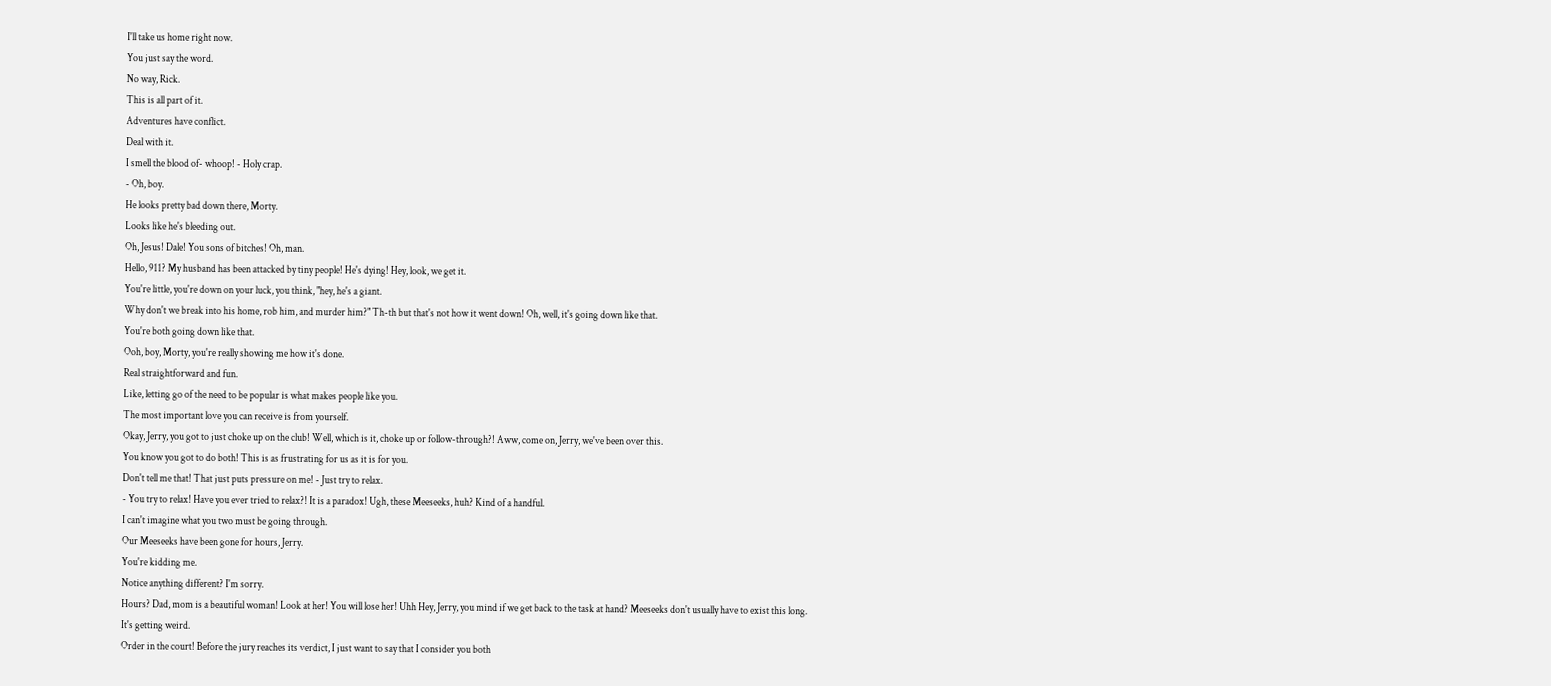I'll take us home right now.
You just say the word.
No way, Rick.
This is all part of it.
Adventures have conflict.
Deal with it.
I smell the blood of- whoop! - Holy crap.
- Oh, boy.
He looks pretty bad down there, Morty.
Looks like he's bleeding out.
Oh, Jesus! Dale! You sons of bitches! Oh, man.
Hello, 911? My husband has been attacked by tiny people! He's dying! Hey, look, we get it.
You're little, you're down on your luck, you think, "hey, he's a giant.
Why don't we break into his home, rob him, and murder him?" Th-th but that's not how it went down! Oh, well, it's going down like that.
You're both going down like that.
Ooh, boy, Morty, you're really showing me how it's done.
Real straightforward and fun.
Like, letting go of the need to be popular is what makes people like you.
The most important love you can receive is from yourself.
Okay, Jerry, you got to just choke up on the club! Well, which is it, choke up or follow-through?! Aww, come on, Jerry, we've been over this.
You know you got to do both! This is as frustrating for us as it is for you.
Don't tell me that! That just puts pressure on me! - Just try to relax.
- You try to relax! Have you ever tried to relax?! It is a paradox! Ugh, these Meeseeks, huh? Kind of a handful.
I can't imagine what you two must be going through.
Our Meeseeks have been gone for hours, Jerry.
You're kidding me.
Notice anything different? I'm sorry.
Hours? Dad, mom is a beautiful woman! Look at her! You will lose her! Uhh Hey, Jerry, you mind if we get back to the task at hand? Meeseeks don't usually have to exist this long.
It's getting weird.
Order in the court! Before the jury reaches its verdict, I just want to say that I consider you both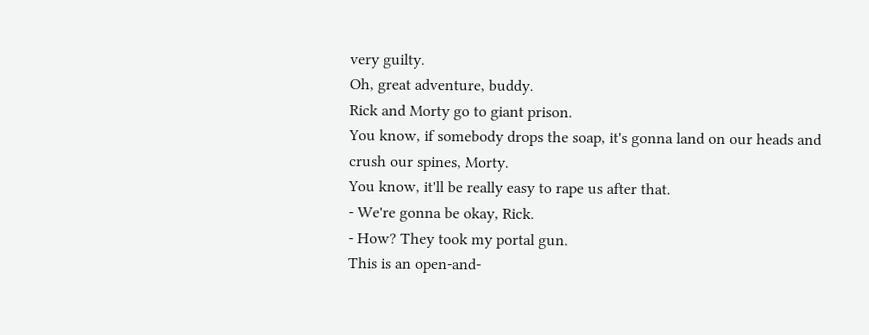very guilty.
Oh, great adventure, buddy.
Rick and Morty go to giant prison.
You know, if somebody drops the soap, it's gonna land on our heads and crush our spines, Morty.
You know, it'll be really easy to rape us after that.
- We're gonna be okay, Rick.
- How? They took my portal gun.
This is an open-and-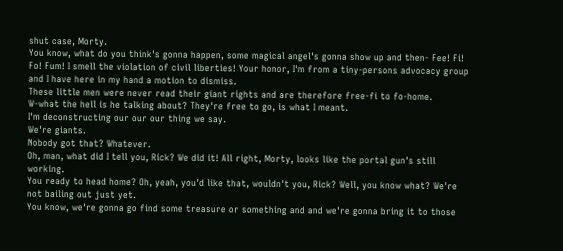shut case, Morty.
You know, what do you think's gonna happen, some magical angel's gonna show up and then- Fee! Fi! Fo! Fum! I smell the violation of civil liberties! Your honor, I'm from a tiny-persons advocacy group and I have here in my hand a motion to dismiss.
These little men were never read their giant rights and are therefore free-fi to fo-home.
W-what the hell is he talking about? They're free to go, is what I meant.
I'm deconstructing our our our thing we say.
We're giants.
Nobody got that? Whatever.
Oh, man, what did I tell you, Rick? We did it! All right, Morty, looks like the portal gun's still working.
You ready to head home? Oh, yeah, you'd like that, wouldn't you, Rick? Well, you know what? We're not bailing out just yet.
You know, we're gonna go find some treasure or something and and we're gonna bring it to those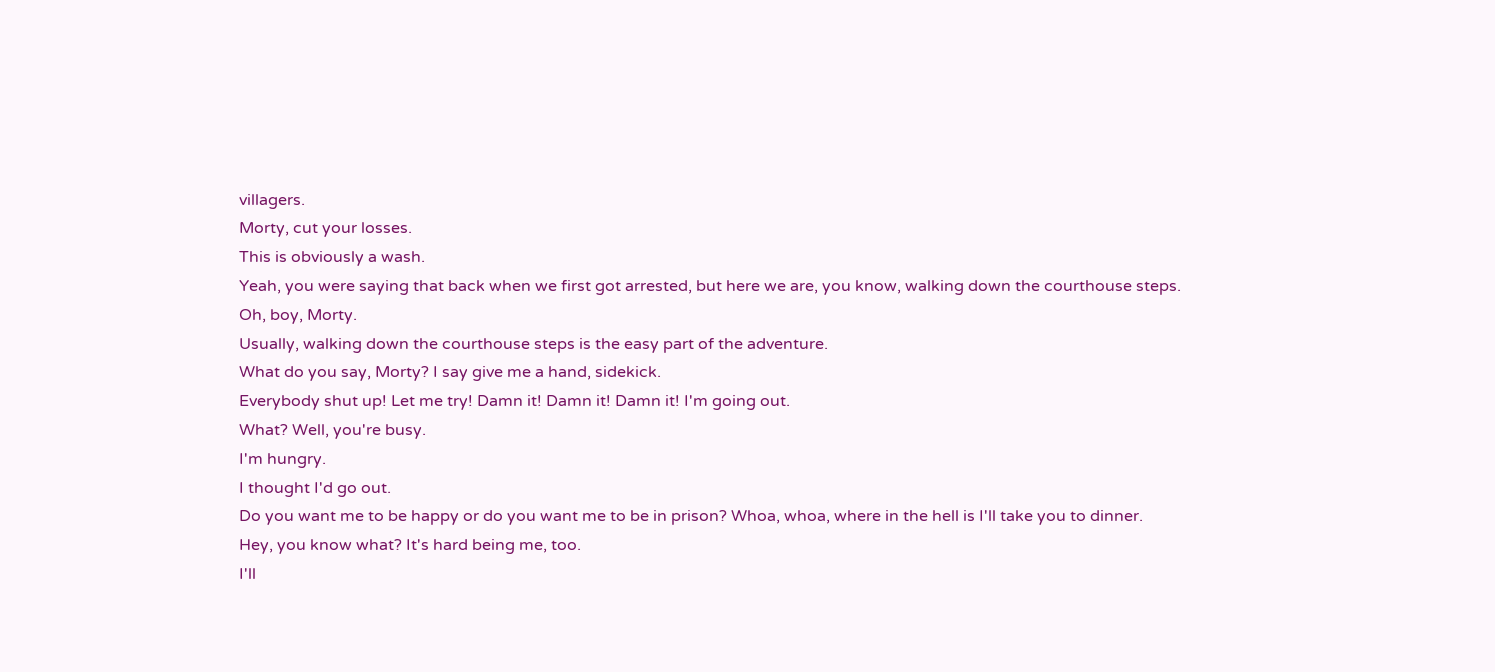villagers.
Morty, cut your losses.
This is obviously a wash.
Yeah, you were saying that back when we first got arrested, but here we are, you know, walking down the courthouse steps.
Oh, boy, Morty.
Usually, walking down the courthouse steps is the easy part of the adventure.
What do you say, Morty? I say give me a hand, sidekick.
Everybody shut up! Let me try! Damn it! Damn it! Damn it! I'm going out.
What? Well, you're busy.
I'm hungry.
I thought I'd go out.
Do you want me to be happy or do you want me to be in prison? Whoa, whoa, where in the hell is I'll take you to dinner.
Hey, you know what? It's hard being me, too.
I'll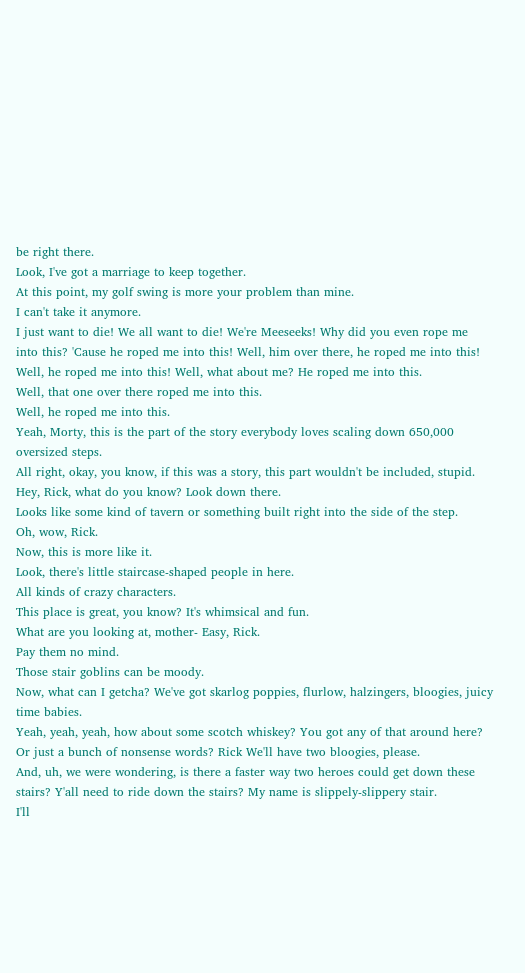be right there.
Look, I've got a marriage to keep together.
At this point, my golf swing is more your problem than mine.
I can't take it anymore.
I just want to die! We all want to die! We're Meeseeks! Why did you even rope me into this? 'Cause he roped me into this! Well, him over there, he roped me into this! Well, he roped me into this! Well, what about me? He roped me into this.
Well, that one over there roped me into this.
Well, he roped me into this.
Yeah, Morty, this is the part of the story everybody loves scaling down 650,000 oversized steps.
All right, okay, you know, if this was a story, this part wouldn't be included, stupid.
Hey, Rick, what do you know? Look down there.
Looks like some kind of tavern or something built right into the side of the step.
Oh, wow, Rick.
Now, this is more like it.
Look, there's little staircase-shaped people in here.
All kinds of crazy characters.
This place is great, you know? It's whimsical and fun.
What are you looking at, mother- Easy, Rick.
Pay them no mind.
Those stair goblins can be moody.
Now, what can I getcha? We've got skarlog poppies, flurlow, halzingers, bloogies, juicy time babies.
Yeah, yeah, yeah, how about some scotch whiskey? You got any of that around here? Or just a bunch of nonsense words? Rick We'll have two bloogies, please.
And, uh, we were wondering, is there a faster way two heroes could get down these stairs? Y'all need to ride down the stairs? My name is slippely-slippery stair.
I'll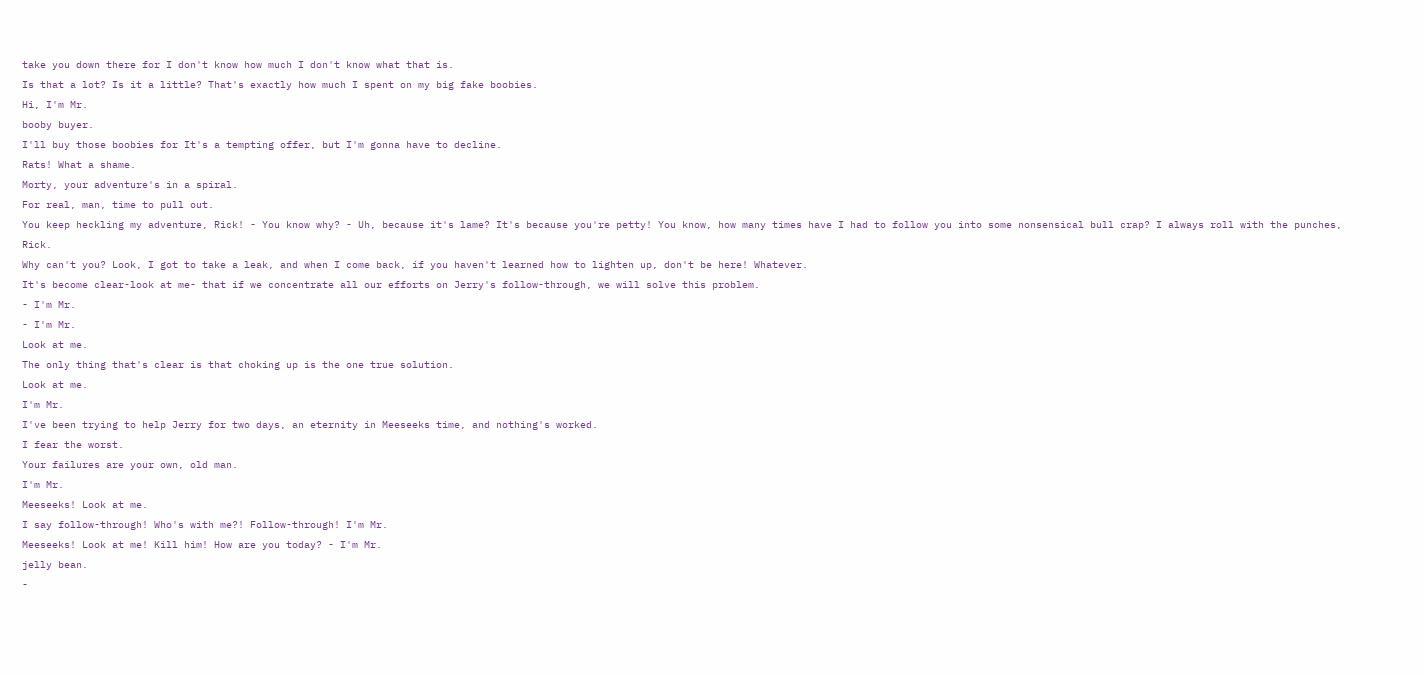take you down there for I don't know how much I don't know what that is.
Is that a lot? Is it a little? That's exactly how much I spent on my big fake boobies.
Hi, I'm Mr.
booby buyer.
I'll buy those boobies for It's a tempting offer, but I'm gonna have to decline.
Rats! What a shame.
Morty, your adventure's in a spiral.
For real, man, time to pull out.
You keep heckling my adventure, Rick! - You know why? - Uh, because it's lame? It's because you're petty! You know, how many times have I had to follow you into some nonsensical bull crap? I always roll with the punches, Rick.
Why can't you? Look, I got to take a leak, and when I come back, if you haven't learned how to lighten up, don't be here! Whatever.
It's become clear-look at me- that if we concentrate all our efforts on Jerry's follow-through, we will solve this problem.
- I'm Mr.
- I'm Mr.
Look at me.
The only thing that's clear is that choking up is the one true solution.
Look at me.
I'm Mr.
I've been trying to help Jerry for two days, an eternity in Meeseeks time, and nothing's worked.
I fear the worst.
Your failures are your own, old man.
I'm Mr.
Meeseeks! Look at me.
I say follow-through! Who's with me?! Follow-through! I'm Mr.
Meeseeks! Look at me! Kill him! How are you today? - I'm Mr.
jelly bean.
-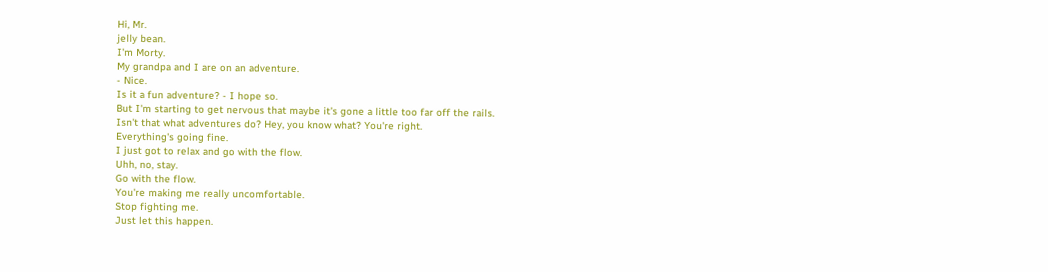Hi, Mr.
jelly bean.
I'm Morty.
My grandpa and I are on an adventure.
- Nice.
Is it a fun adventure? - I hope so.
But I'm starting to get nervous that maybe it's gone a little too far off the rails.
Isn't that what adventures do? Hey, you know what? You're right.
Everything's going fine.
I just got to relax and go with the flow.
Uhh, no, stay.
Go with the flow.
You're making me really uncomfortable.
Stop fighting me.
Just let this happen.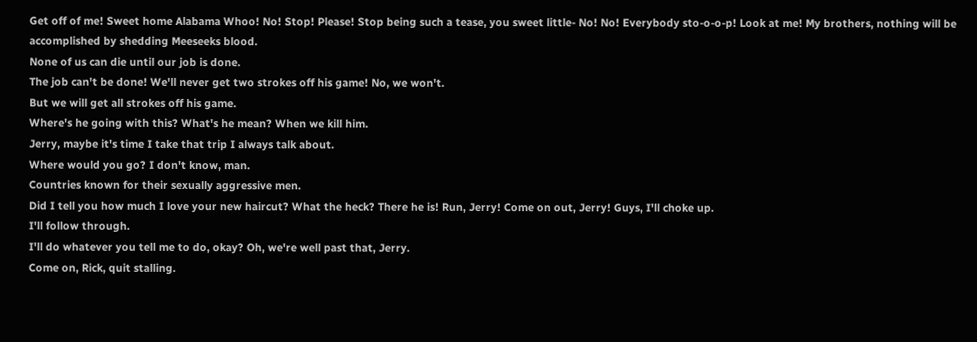Get off of me! Sweet home Alabama Whoo! No! Stop! Please! Stop being such a tease, you sweet little- No! No! Everybody sto-o-o-p! Look at me! My brothers, nothing will be accomplished by shedding Meeseeks blood.
None of us can die until our job is done.
The job can't be done! We'll never get two strokes off his game! No, we won't.
But we will get all strokes off his game.
Where's he going with this? What's he mean? When we kill him.
Jerry, maybe it's time I take that trip I always talk about.
Where would you go? I don't know, man.
Countries known for their sexually aggressive men.
Did I tell you how much I love your new haircut? What the heck? There he is! Run, Jerry! Come on out, Jerry! Guys, I'll choke up.
I'll follow through.
I'll do whatever you tell me to do, okay? Oh, we're well past that, Jerry.
Come on, Rick, quit stalling.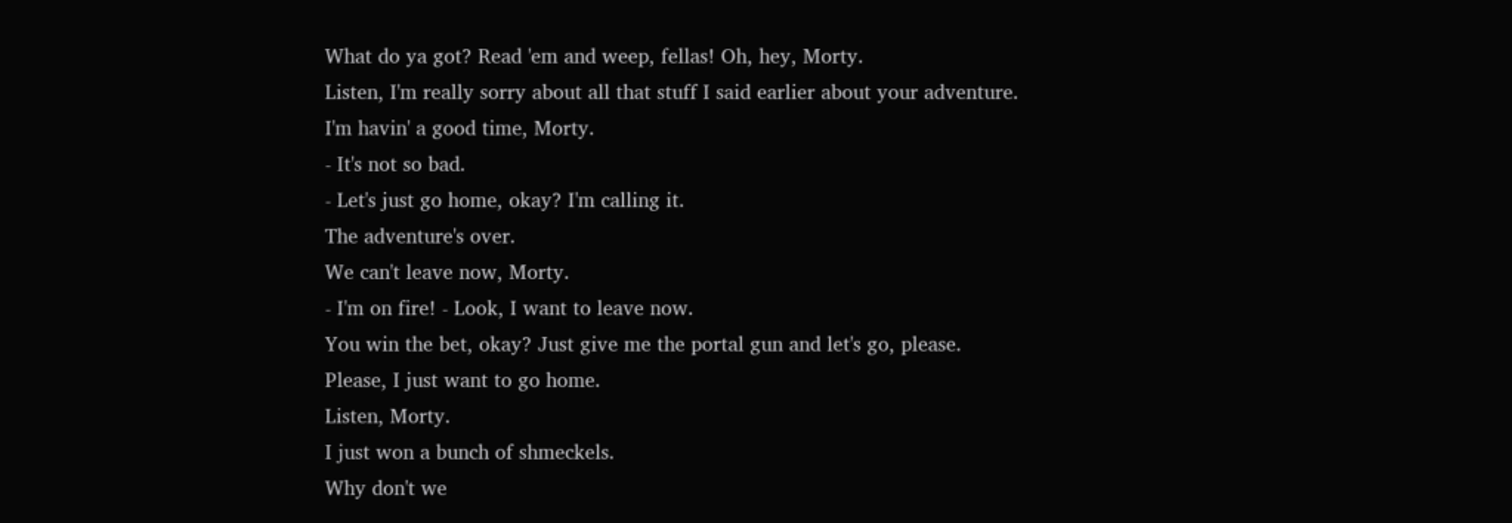What do ya got? Read 'em and weep, fellas! Oh, hey, Morty.
Listen, I'm really sorry about all that stuff I said earlier about your adventure.
I'm havin' a good time, Morty.
- It's not so bad.
- Let's just go home, okay? I'm calling it.
The adventure's over.
We can't leave now, Morty.
- I'm on fire! - Look, I want to leave now.
You win the bet, okay? Just give me the portal gun and let's go, please.
Please, I just want to go home.
Listen, Morty.
I just won a bunch of shmeckels.
Why don't we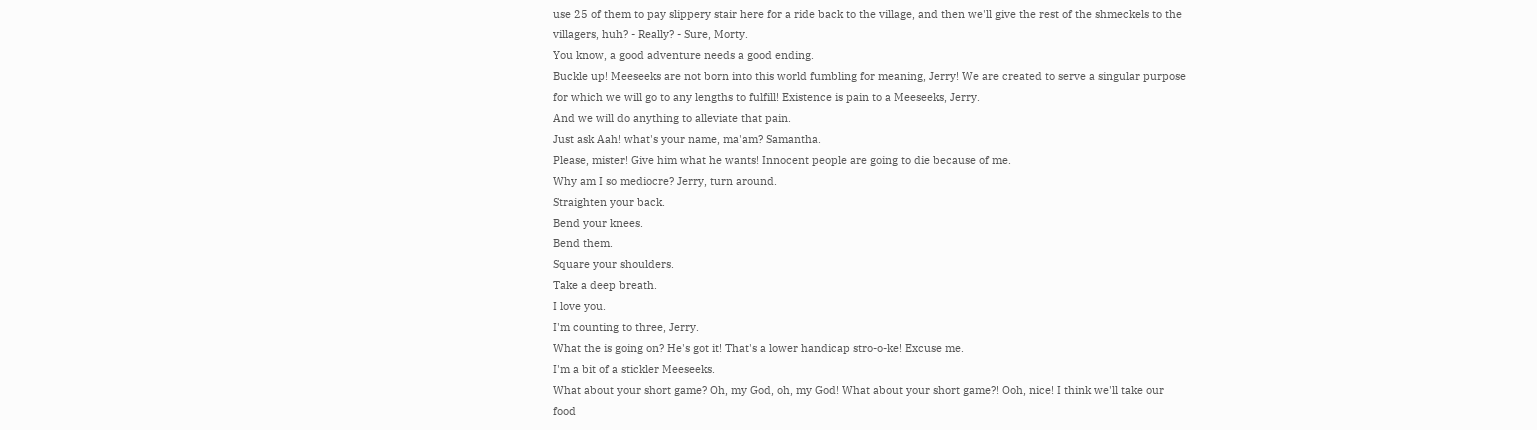use 25 of them to pay slippery stair here for a ride back to the village, and then we'll give the rest of the shmeckels to the villagers, huh? - Really? - Sure, Morty.
You know, a good adventure needs a good ending.
Buckle up! Meeseeks are not born into this world fumbling for meaning, Jerry! We are created to serve a singular purpose for which we will go to any lengths to fulfill! Existence is pain to a Meeseeks, Jerry.
And we will do anything to alleviate that pain.
Just ask Aah! what's your name, ma'am? Samantha.
Please, mister! Give him what he wants! Innocent people are going to die because of me.
Why am I so mediocre? Jerry, turn around.
Straighten your back.
Bend your knees.
Bend them.
Square your shoulders.
Take a deep breath.
I love you.
I'm counting to three, Jerry.
What the is going on? He's got it! That's a lower handicap stro-o-ke! Excuse me.
I'm a bit of a stickler Meeseeks.
What about your short game? Oh, my God, oh, my God! What about your short game?! Ooh, nice! I think we'll take our food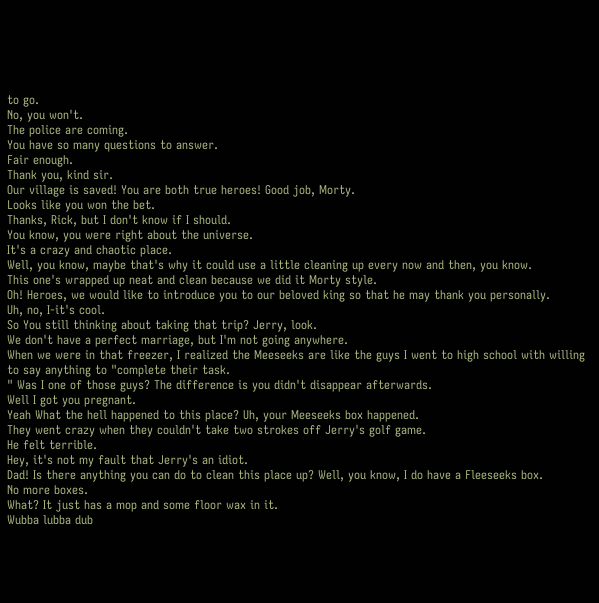to go.
No, you won't.
The police are coming.
You have so many questions to answer.
Fair enough.
Thank you, kind sir.
Our village is saved! You are both true heroes! Good job, Morty.
Looks like you won the bet.
Thanks, Rick, but I don't know if I should.
You know, you were right about the universe.
It's a crazy and chaotic place.
Well, you know, maybe that's why it could use a little cleaning up every now and then, you know.
This one's wrapped up neat and clean because we did it Morty style.
Oh! Heroes, we would like to introduce you to our beloved king so that he may thank you personally.
Uh, no, I-it's cool.
So You still thinking about taking that trip? Jerry, look.
We don't have a perfect marriage, but I'm not going anywhere.
When we were in that freezer, I realized the Meeseeks are like the guys I went to high school with willing to say anything to "complete their task.
" Was I one of those guys? The difference is you didn't disappear afterwards.
Well I got you pregnant.
Yeah What the hell happened to this place? Uh, your Meeseeks box happened.
They went crazy when they couldn't take two strokes off Jerry's golf game.
He felt terrible.
Hey, it's not my fault that Jerry's an idiot.
Dad! Is there anything you can do to clean this place up? Well, you know, I do have a Fleeseeks box.
No more boxes.
What? It just has a mop and some floor wax in it.
Wubba lubba dub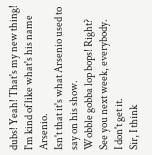dubs! Yeah! That's my new thing! I'm kind of like what's his name Arsenio.
Isn't that it's what Arsenio used to say on his show.
Wobble gobba lop bops! Right? See you next week, everybody.
I don't get it.
Sir, I think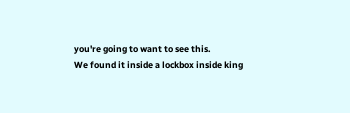you're going to want to see this.
We found it inside a lockbox inside king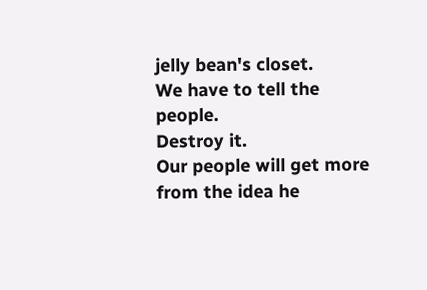jelly bean's closet.
We have to tell the people.
Destroy it.
Our people will get more from the idea he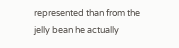represented than from the jelly bean he actually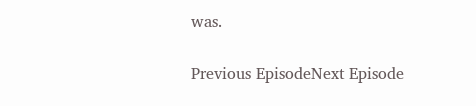was.

Previous EpisodeNext Episode